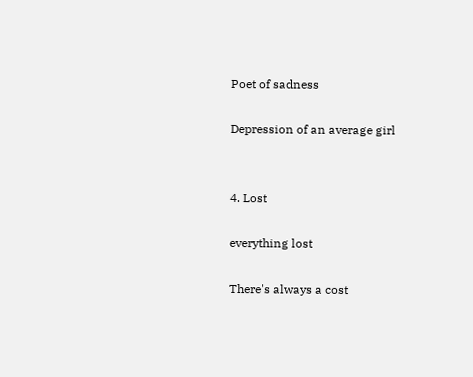Poet of sadness

Depression of an average girl


4. Lost

everything lost

There's always a cost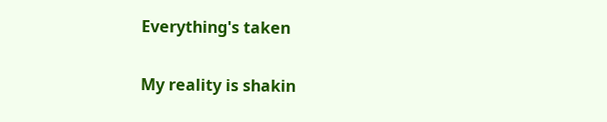Everything's taken

My reality is shakin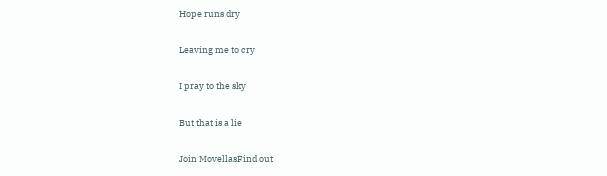Hope runs dry

Leaving me to cry

I pray to the sky

But that is a lie

Join MovellasFind out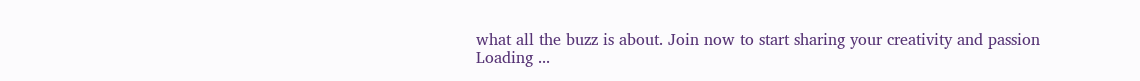what all the buzz is about. Join now to start sharing your creativity and passion
Loading ...